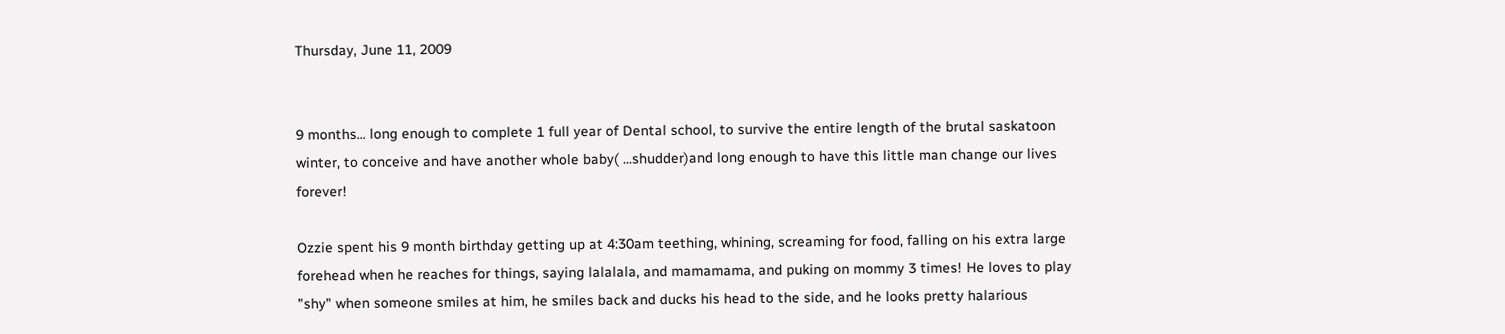Thursday, June 11, 2009


9 months... long enough to complete 1 full year of Dental school, to survive the entire length of the brutal saskatoon winter, to conceive and have another whole baby( ...shudder)and long enough to have this little man change our lives forever!

Ozzie spent his 9 month birthday getting up at 4:30am teething, whining, screaming for food, falling on his extra large forehead when he reaches for things, saying lalalala, and mamamama, and puking on mommy 3 times! He loves to play "shy" when someone smiles at him, he smiles back and ducks his head to the side, and he looks pretty halarious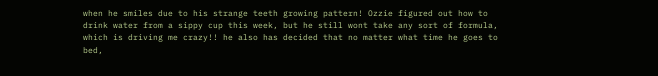when he smiles due to his strange teeth growing pattern! Ozzie figured out how to drink water from a sippy cup this week, but he still wont take any sort of formula, which is driving me crazy!! he also has decided that no matter what time he goes to bed,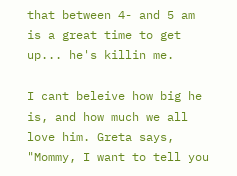that between 4- and 5 am is a great time to get up... he's killin me.

I cant beleive how big he is, and how much we all love him. Greta says, "Mommy, I want to tell you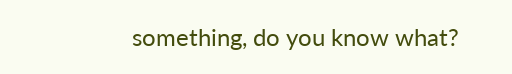something, do you know what?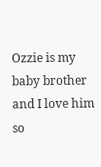Ozzie is my baby brother and I love him so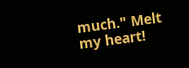much." Melt my heart!